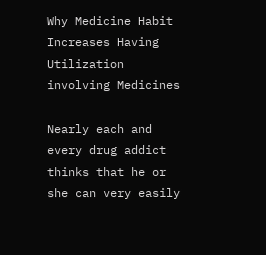Why Medicine Habit Increases Having Utilization involving Medicines

Nearly each and every drug addict thinks that he or she can very easily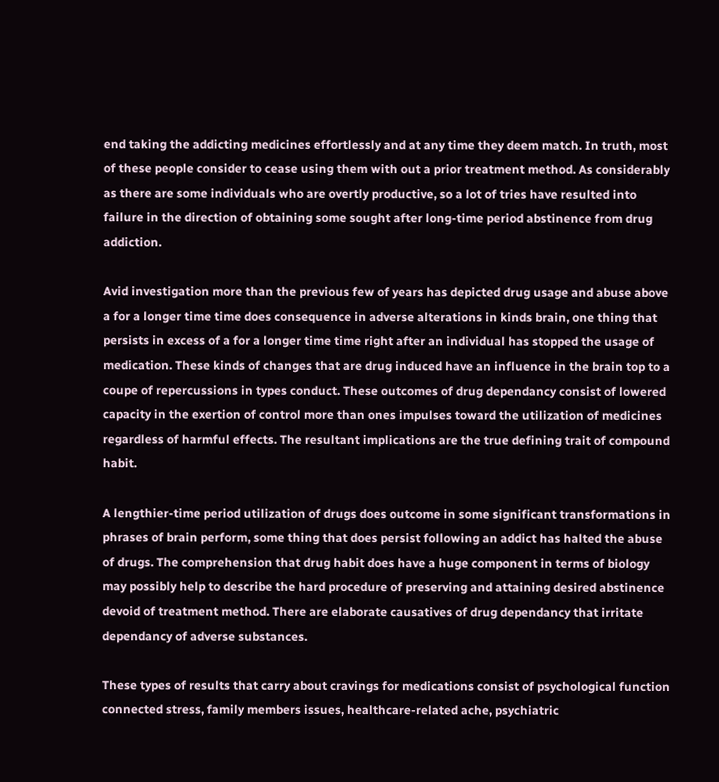end taking the addicting medicines effortlessly and at any time they deem match. In truth, most of these people consider to cease using them with out a prior treatment method. As considerably as there are some individuals who are overtly productive, so a lot of tries have resulted into failure in the direction of obtaining some sought after long-time period abstinence from drug addiction.

Avid investigation more than the previous few of years has depicted drug usage and abuse above a for a longer time time does consequence in adverse alterations in kinds brain, one thing that persists in excess of a for a longer time time right after an individual has stopped the usage of medication. These kinds of changes that are drug induced have an influence in the brain top to a coupe of repercussions in types conduct. These outcomes of drug dependancy consist of lowered capacity in the exertion of control more than ones impulses toward the utilization of medicines regardless of harmful effects. The resultant implications are the true defining trait of compound habit.

A lengthier-time period utilization of drugs does outcome in some significant transformations in phrases of brain perform, some thing that does persist following an addict has halted the abuse of drugs. The comprehension that drug habit does have a huge component in terms of biology may possibly help to describe the hard procedure of preserving and attaining desired abstinence devoid of treatment method. There are elaborate causatives of drug dependancy that irritate dependancy of adverse substances.

These types of results that carry about cravings for medications consist of psychological function connected stress, family members issues, healthcare-related ache, psychiatric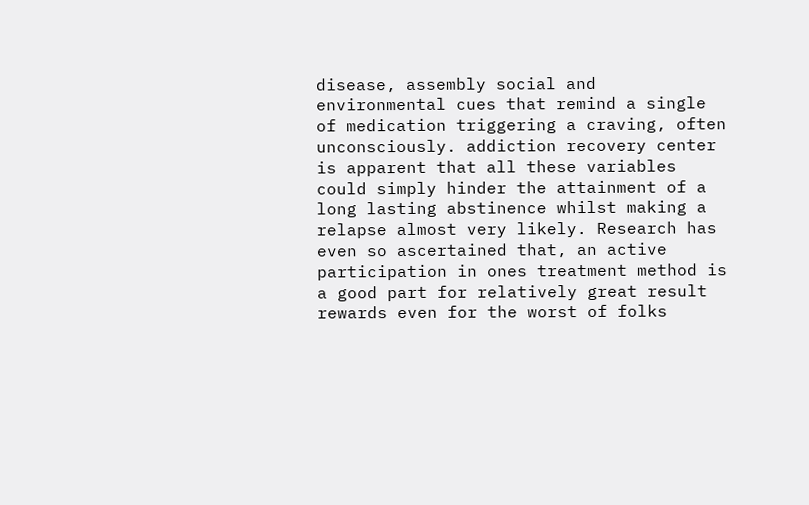disease, assembly social and environmental cues that remind a single of medication triggering a craving, often unconsciously. addiction recovery center is apparent that all these variables could simply hinder the attainment of a long lasting abstinence whilst making a relapse almost very likely. Research has even so ascertained that, an active participation in ones treatment method is a good part for relatively great result rewards even for the worst of folks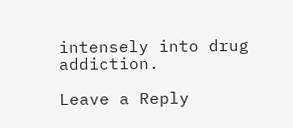intensely into drug addiction.

Leave a Reply